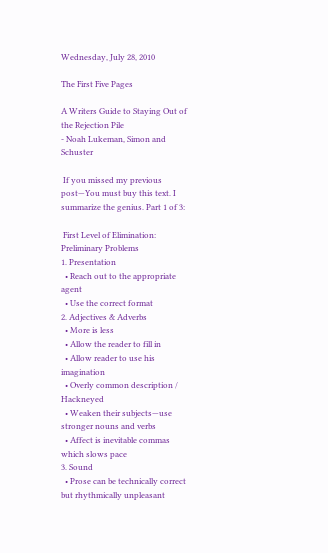Wednesday, July 28, 2010

The First Five Pages

A Writers Guide to Staying Out of the Rejection Pile
- Noah Lukeman, Simon and Schuster

 If you missed my previous post—You must buy this text. I summarize the genius. Part 1 of 3:

 First Level of Elimination: Preliminary Problems
1. Presentation
  • Reach out to the appropriate agent
  • Use the correct format
2. Adjectives & Adverbs
  • More is less
  • Allow the reader to fill in
  • Allow reader to use his imagination
  • Overly common description / Hackneyed
  • Weaken their subjects—use stronger nouns and verbs
  • Affect is inevitable commas which slows pace
3. Sound
  • Prose can be technically correct but rhythmically unpleasant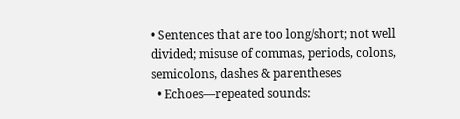• Sentences that are too long/short; not well divided; misuse of commas, periods, colons, semicolons, dashes & parentheses
  • Echoes—repeated sounds: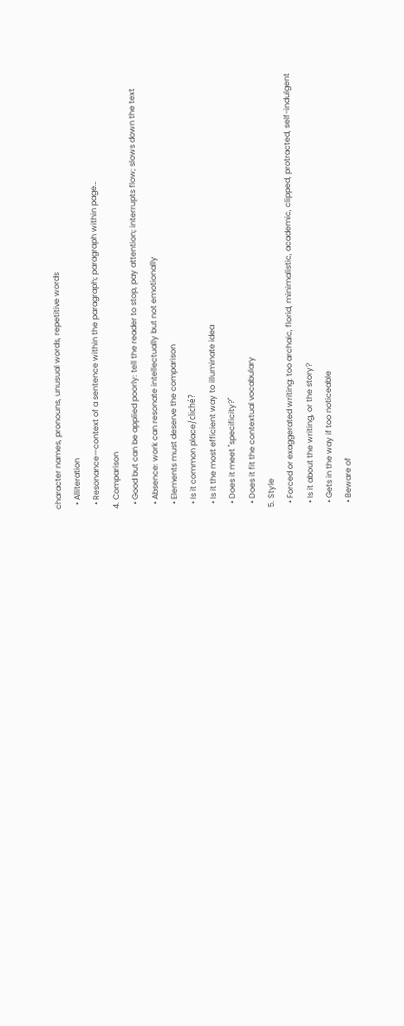character names, pronouns, unusual words, repetitive words
  • Alliteration
  • Resonance—context of a sentence within the paragraph; paragraph within page…
4. Comparison
  • Good but can be applied poorly: tell the reader to stop, pay attention; interrupts flow; slows down the text
  • Absence: work can resonate intellectually but not emotionally
  • Elements must deserve the comparison
  • Is it common place/cliché?
  • Is it the most efficient way to illuminate idea
  • Does it meet "specificity?"
  • Does it fit the contextual vocabulary
5. Style
  • Forced or exaggerated writing: too archaic, florid, minimalistic, academic, clipped, protracted, self-indulgent
  • Is it about the writing, or the story?
  • Gets in the way if too noticeable
  • Beware of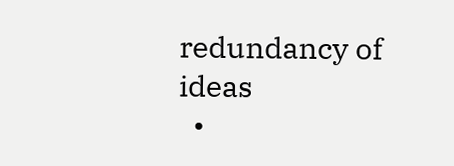redundancy of ideas
  •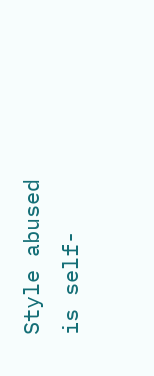Style abused is self-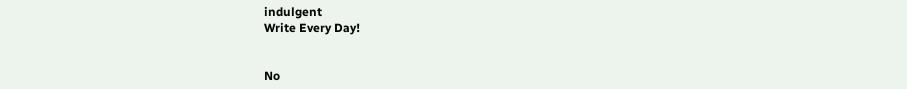indulgent
Write Every Day!


No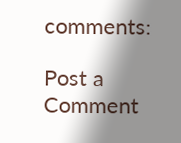comments:

Post a Comment